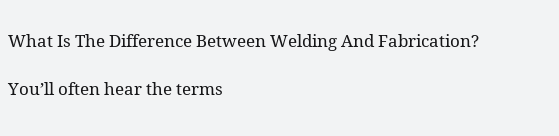What Is The Difference Between Welding And Fabrication?

You’ll often hear the terms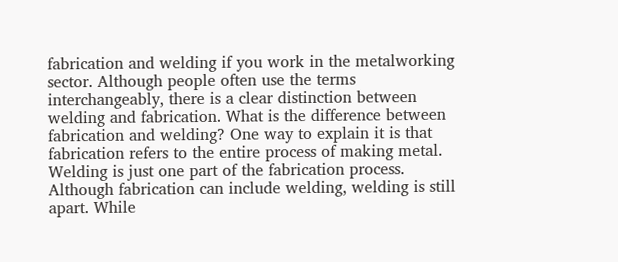fabrication and welding if you work in the metalworking sector. Although people often use the terms interchangeably, there is a clear distinction between welding and fabrication. What is the difference between fabrication and welding? One way to explain it is that fabrication refers to the entire process of making metal. Welding is just one part of the fabrication process. Although fabrication can include welding, welding is still apart. While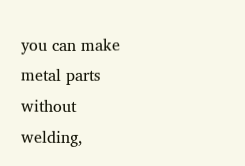you can make metal parts without welding,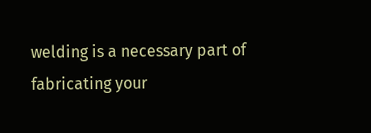welding is a necessary part of fabricating your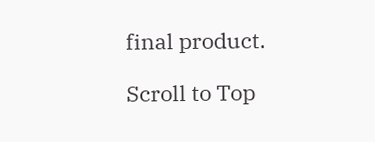final product.

Scroll to Top